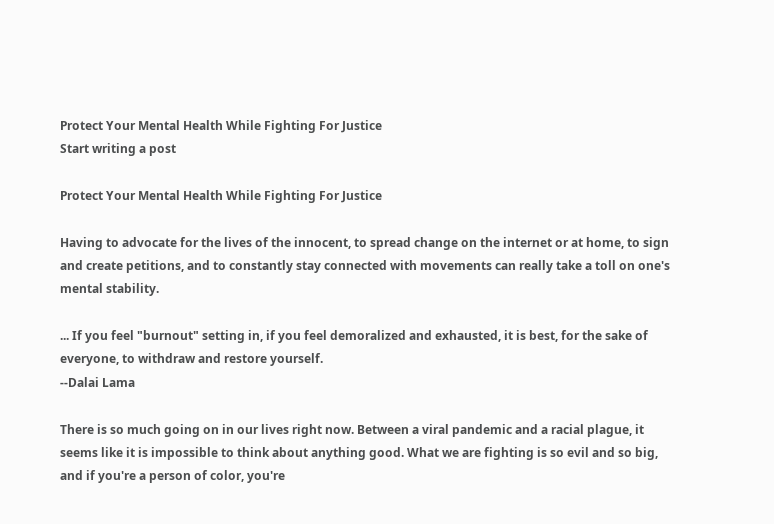Protect Your Mental Health While Fighting For Justice
Start writing a post

Protect Your Mental Health While Fighting For Justice

Having to advocate for the lives of the innocent, to spread change on the internet or at home, to sign and create petitions, and to constantly stay connected with movements can really take a toll on one's mental stability.

... If you feel "burnout" setting in, if you feel demoralized and exhausted, it is best, for the sake of everyone, to withdraw and restore yourself.
--Dalai Lama

There is so much going on in our lives right now. Between a viral pandemic and a racial plague, it seems like it is impossible to think about anything good. What we are fighting is so evil and so big, and if you're a person of color, you're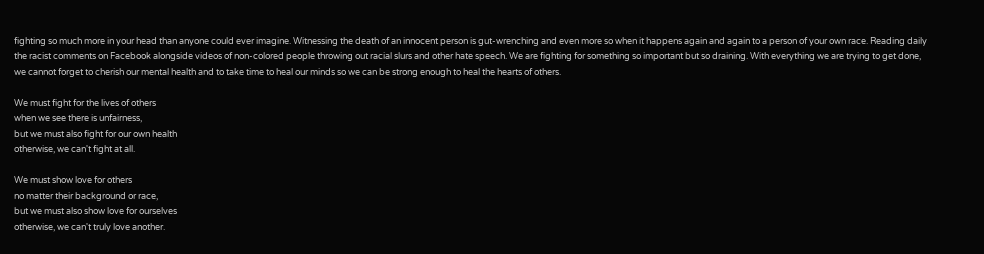fighting so much more in your head than anyone could ever imagine. Witnessing the death of an innocent person is gut-wrenching and even more so when it happens again and again to a person of your own race. Reading daily the racist comments on Facebook alongside videos of non-colored people throwing out racial slurs and other hate speech. We are fighting for something so important but so draining. With everything we are trying to get done, we cannot forget to cherish our mental health and to take time to heal our minds so we can be strong enough to heal the hearts of others.

We must fight for the lives of others
when we see there is unfairness,
but we must also fight for our own health
otherwise, we can't fight at all.

We must show love for others
no matter their background or race,
but we must also show love for ourselves
otherwise, we can't truly love another.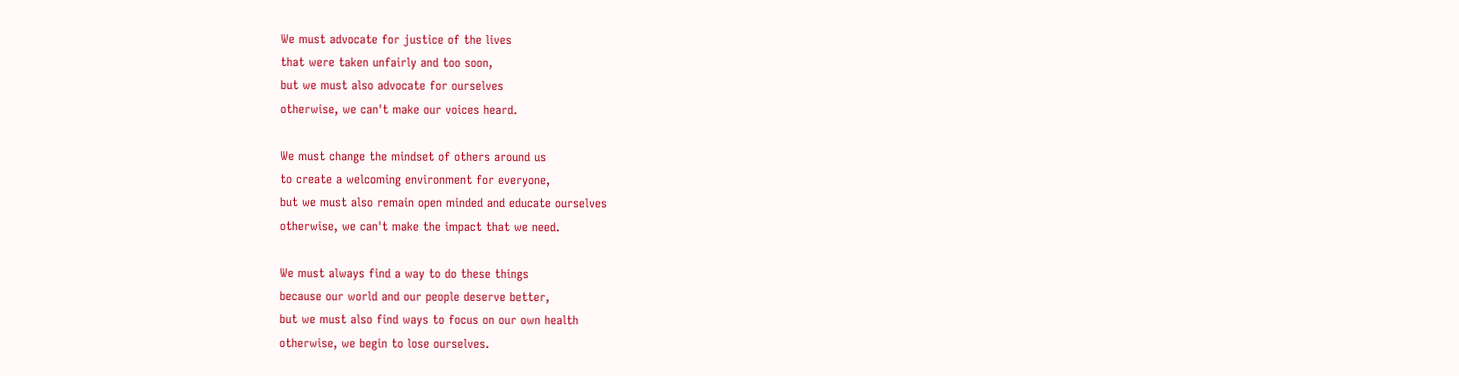We must advocate for justice of the lives
that were taken unfairly and too soon,
but we must also advocate for ourselves
otherwise, we can't make our voices heard.

We must change the mindset of others around us
to create a welcoming environment for everyone,
but we must also remain open minded and educate ourselves
otherwise, we can't make the impact that we need.

We must always find a way to do these things
because our world and our people deserve better,
but we must also find ways to focus on our own health
otherwise, we begin to lose ourselves.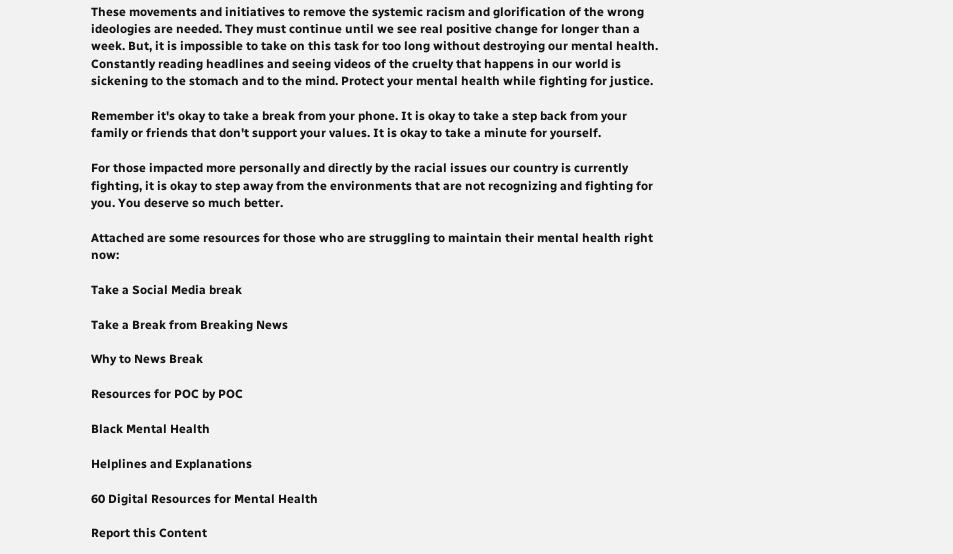These movements and initiatives to remove the systemic racism and glorification of the wrong ideologies are needed. They must continue until we see real positive change for longer than a week. But, it is impossible to take on this task for too long without destroying our mental health. Constantly reading headlines and seeing videos of the cruelty that happens in our world is sickening to the stomach and to the mind. Protect your mental health while fighting for justice.

Remember it's okay to take a break from your phone. It is okay to take a step back from your family or friends that don't support your values. It is okay to take a minute for yourself.

For those impacted more personally and directly by the racial issues our country is currently fighting, it is okay to step away from the environments that are not recognizing and fighting for you. You deserve so much better.

Attached are some resources for those who are struggling to maintain their mental health right now:

Take a Social Media break

Take a Break from Breaking News

Why to News Break

Resources for POC by POC

Black Mental Health

Helplines and Explanations

60 Digital Resources for Mental Health

Report this Content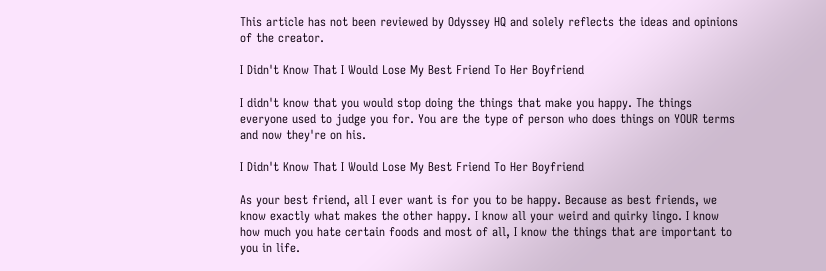This article has not been reviewed by Odyssey HQ and solely reflects the ideas and opinions of the creator.

I Didn't Know That I Would Lose My Best Friend To Her Boyfriend

I didn't know that you would stop doing the things that make you happy. The things everyone used to judge you for. You are the type of person who does things on YOUR terms and now they're on his.

I Didn't Know That I Would Lose My Best Friend To Her Boyfriend

As your best friend, all I ever want is for you to be happy. Because as best friends, we know exactly what makes the other happy. I know all your weird and quirky lingo. I know how much you hate certain foods and most of all, I know the things that are important to you in life.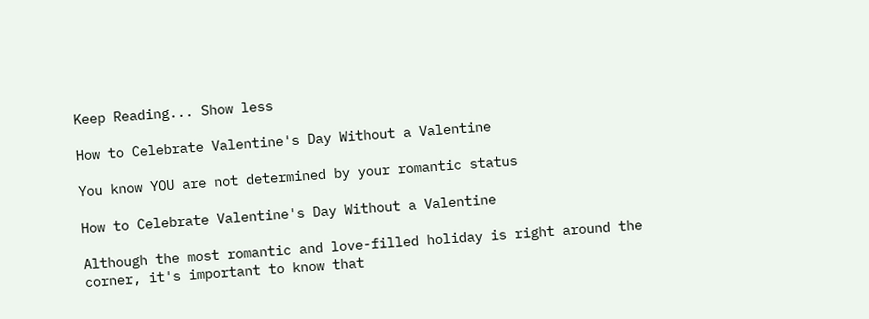Keep Reading... Show less

How to Celebrate Valentine's Day Without a Valentine

You know YOU are not determined by your romantic status

How to Celebrate Valentine's Day Without a Valentine

Although the most romantic and love-filled holiday is right around the corner, it's important to know that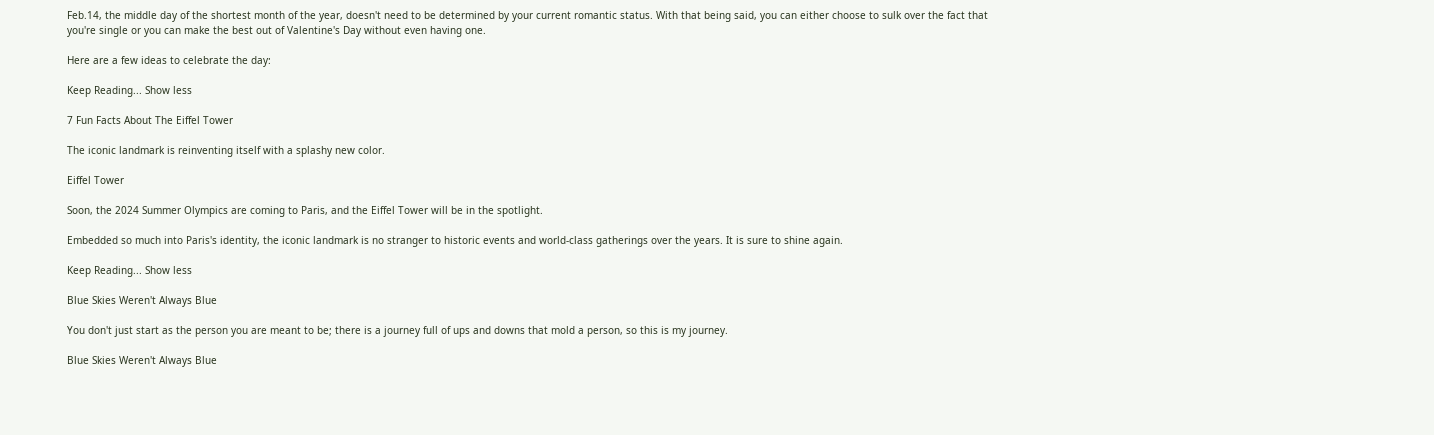Feb.14, the middle day of the shortest month of the year, doesn't need to be determined by your current romantic status. With that being said, you can either choose to sulk over the fact that you're single or you can make the best out of Valentine's Day without even having one.

Here are a few ideas to celebrate the day:

Keep Reading... Show less

7 Fun Facts About The Eiffel Tower

The iconic landmark is reinventing itself with a splashy new color.

Eiffel Tower

Soon, the 2024 Summer Olympics are coming to Paris, and the Eiffel Tower will be in the spotlight.

Embedded so much into Paris's identity, the iconic landmark is no stranger to historic events and world-class gatherings over the years. It is sure to shine again.

Keep Reading... Show less

Blue Skies Weren't Always Blue

You don't just start as the person you are meant to be; there is a journey full of ups and downs that mold a person, so this is my journey.

Blue Skies Weren't Always Blue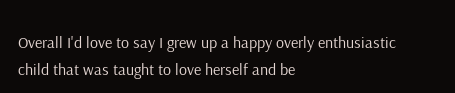Overall I'd love to say I grew up a happy overly enthusiastic child that was taught to love herself and be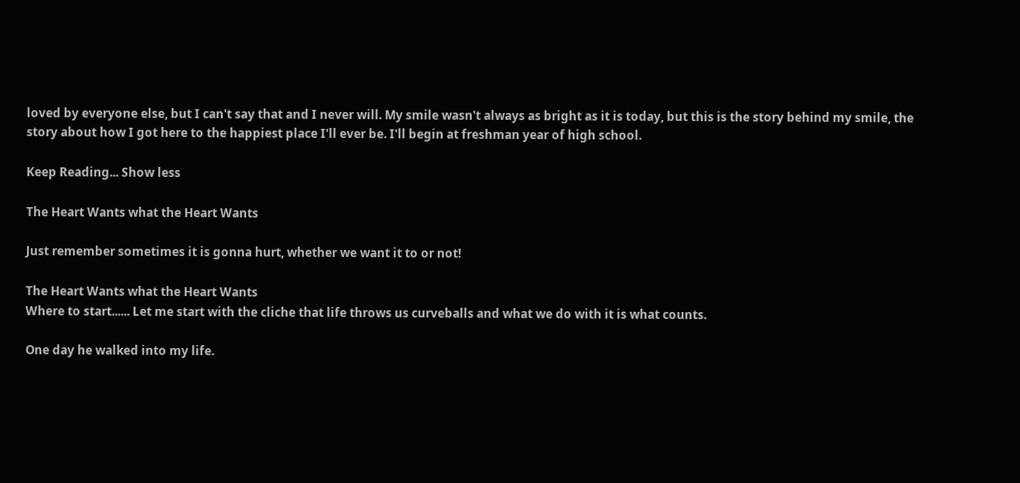loved by everyone else, but I can't say that and I never will. My smile wasn't always as bright as it is today, but this is the story behind my smile, the story about how I got here to the happiest place I'll ever be. I'll begin at freshman year of high school.

Keep Reading... Show less

The Heart Wants what the Heart Wants

Just remember sometimes it is gonna hurt, whether we want it to or not!

The Heart Wants what the Heart Wants
Where to start...... Let me start with the cliche that life throws us curveballs and what we do with it is what counts.

One day he walked into my life.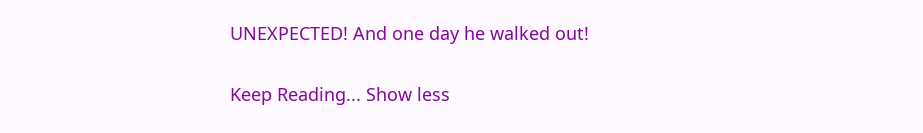UNEXPECTED! And one day he walked out!

Keep Reading... Show less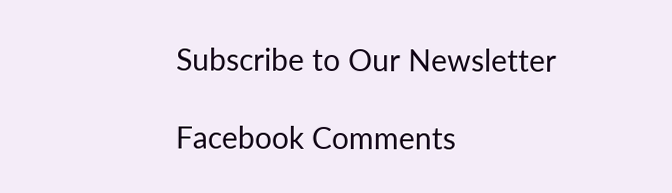Subscribe to Our Newsletter

Facebook Comments